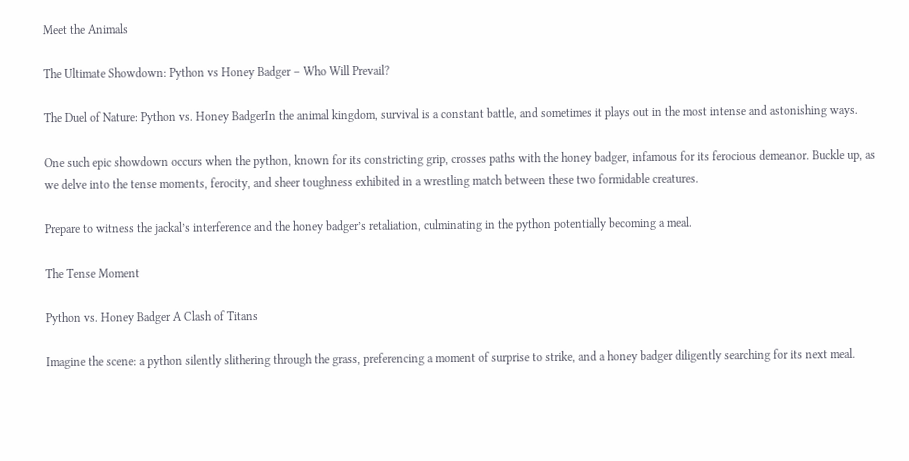Meet the Animals

The Ultimate Showdown: Python vs Honey Badger – Who Will Prevail?

The Duel of Nature: Python vs. Honey BadgerIn the animal kingdom, survival is a constant battle, and sometimes it plays out in the most intense and astonishing ways.

One such epic showdown occurs when the python, known for its constricting grip, crosses paths with the honey badger, infamous for its ferocious demeanor. Buckle up, as we delve into the tense moments, ferocity, and sheer toughness exhibited in a wrestling match between these two formidable creatures.

Prepare to witness the jackal’s interference and the honey badger’s retaliation, culminating in the python potentially becoming a meal.

The Tense Moment

Python vs. Honey Badger A Clash of Titans

Imagine the scene: a python silently slithering through the grass, preferencing a moment of surprise to strike, and a honey badger diligently searching for its next meal.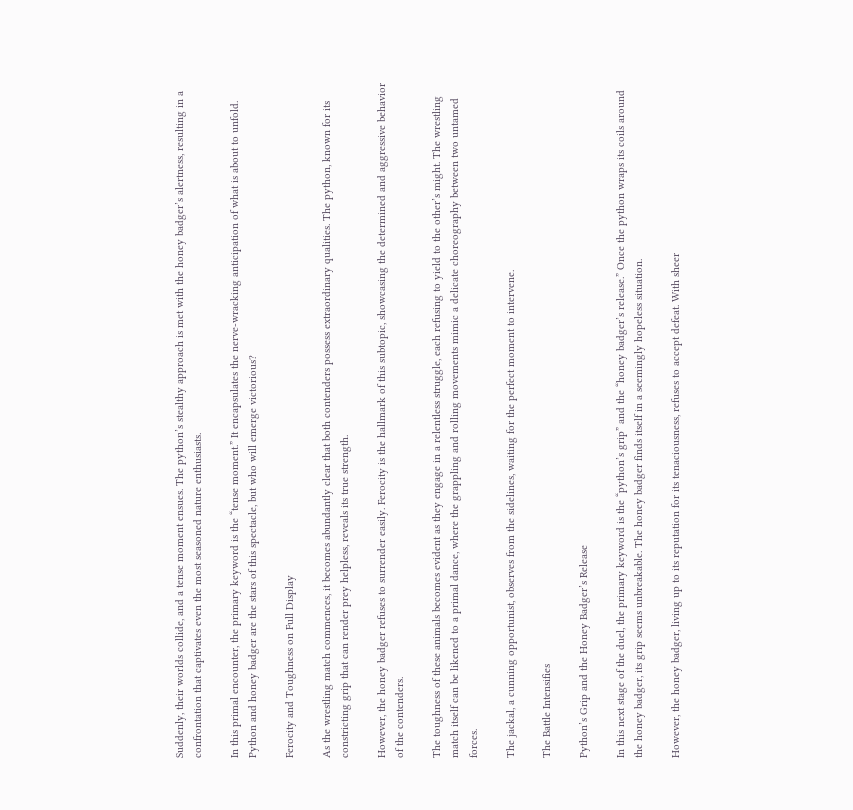Suddenly, their worlds collide, and a tense moment ensues. The python’s stealthy approach is met with the honey badger’s alertness, resulting in a confrontation that captivates even the most seasoned nature enthusiasts.

In this primal encounter, the primary keyword is the “tense moment.” It encapsulates the nerve-wracking anticipation of what is about to unfold. Python and honey badger are the stars of this spectacle, but who will emerge victorious?

Ferocity and Toughness on Full Display

As the wrestling match commences, it becomes abundantly clear that both contenders possess extraordinary qualities. The python, known for its constricting grip that can render prey helpless, reveals its true strength.

However, the honey badger refuses to surrender easily. Ferocity is the hallmark of this subtopic, showcasing the determined and aggressive behavior of the contenders.

The toughness of these animals becomes evident as they engage in a relentless struggle, each refusing to yield to the other’s might. The wrestling match itself can be likened to a primal dance, where the grappling and rolling movements mimic a delicate choreography between two untamed forces.

The jackal, a cunning opportunist, observes from the sidelines, waiting for the perfect moment to intervene.

The Battle Intensifies

Python’s Grip and the Honey Badger’s Release

In this next stage of the duel, the primary keyword is the “python’s grip” and the “honey badger’s release.” Once the python wraps its coils around the honey badger, its grip seems unbreakable. The honey badger finds itself in a seemingly hopeless situation.

However, the honey badger, living up to its reputation for its tenaciousness, refuses to accept defeat. With sheer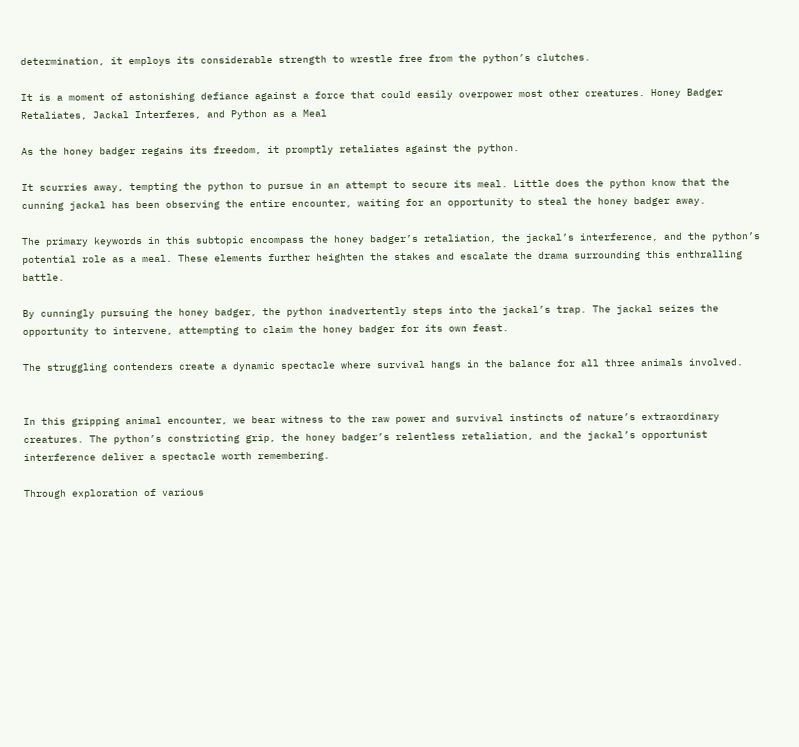determination, it employs its considerable strength to wrestle free from the python’s clutches.

It is a moment of astonishing defiance against a force that could easily overpower most other creatures. Honey Badger Retaliates, Jackal Interferes, and Python as a Meal

As the honey badger regains its freedom, it promptly retaliates against the python.

It scurries away, tempting the python to pursue in an attempt to secure its meal. Little does the python know that the cunning jackal has been observing the entire encounter, waiting for an opportunity to steal the honey badger away.

The primary keywords in this subtopic encompass the honey badger’s retaliation, the jackal’s interference, and the python’s potential role as a meal. These elements further heighten the stakes and escalate the drama surrounding this enthralling battle.

By cunningly pursuing the honey badger, the python inadvertently steps into the jackal’s trap. The jackal seizes the opportunity to intervene, attempting to claim the honey badger for its own feast.

The struggling contenders create a dynamic spectacle where survival hangs in the balance for all three animals involved.


In this gripping animal encounter, we bear witness to the raw power and survival instincts of nature’s extraordinary creatures. The python’s constricting grip, the honey badger’s relentless retaliation, and the jackal’s opportunist interference deliver a spectacle worth remembering.

Through exploration of various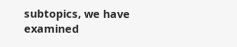subtopics, we have examined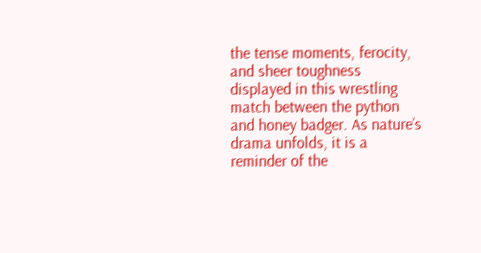the tense moments, ferocity, and sheer toughness displayed in this wrestling match between the python and honey badger. As nature’s drama unfolds, it is a reminder of the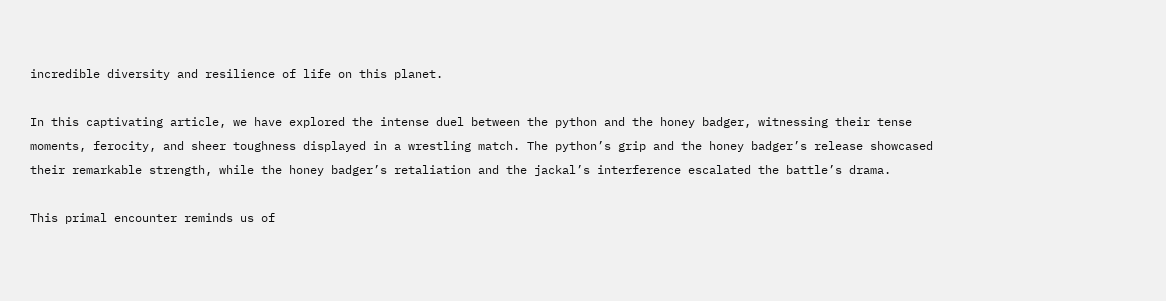incredible diversity and resilience of life on this planet.

In this captivating article, we have explored the intense duel between the python and the honey badger, witnessing their tense moments, ferocity, and sheer toughness displayed in a wrestling match. The python’s grip and the honey badger’s release showcased their remarkable strength, while the honey badger’s retaliation and the jackal’s interference escalated the battle’s drama.

This primal encounter reminds us of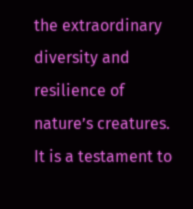the extraordinary diversity and resilience of nature’s creatures. It is a testament to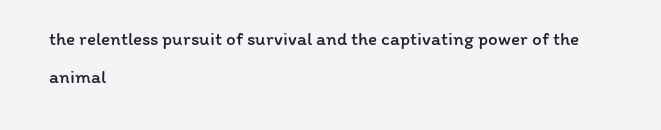the relentless pursuit of survival and the captivating power of the animal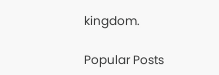kingdom.

Popular Posts